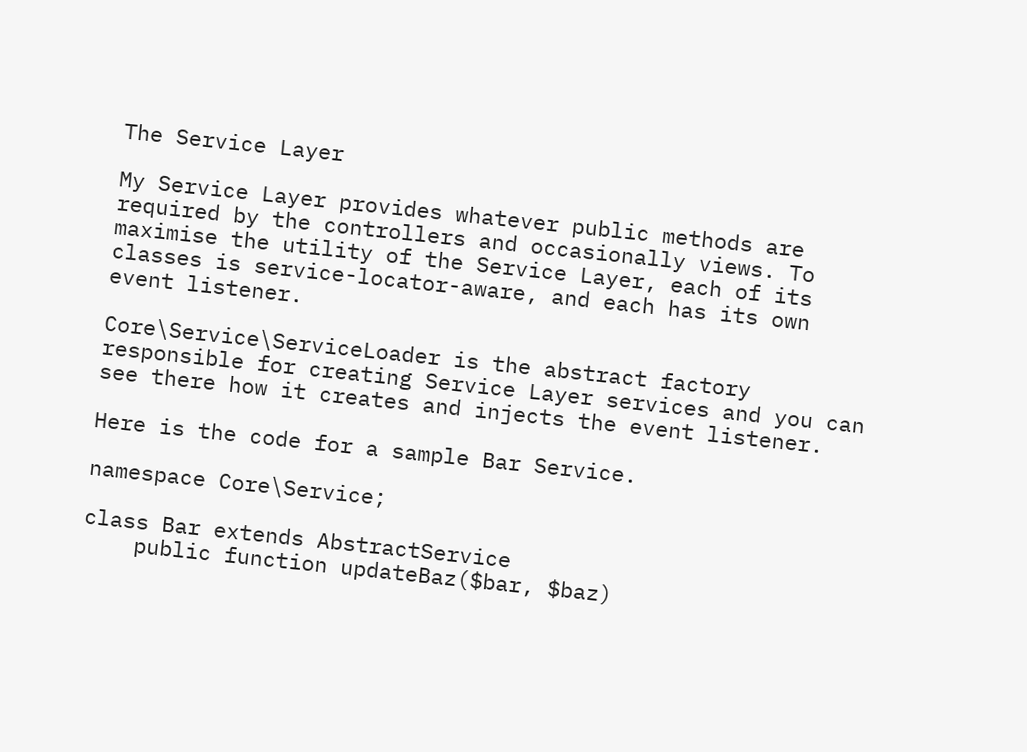The Service Layer

My Service Layer provides whatever public methods are required by the controllers and occasionally views. To maximise the utility of the Service Layer, each of its classes is service-locator-aware, and each has its own event listener.

Core\Service\ServiceLoader is the abstract factory responsible for creating Service Layer services and you can see there how it creates and injects the event listener.

Here is the code for a sample Bar Service.

namespace Core\Service;

class Bar extends AbstractService
    public function updateBaz($bar, $baz)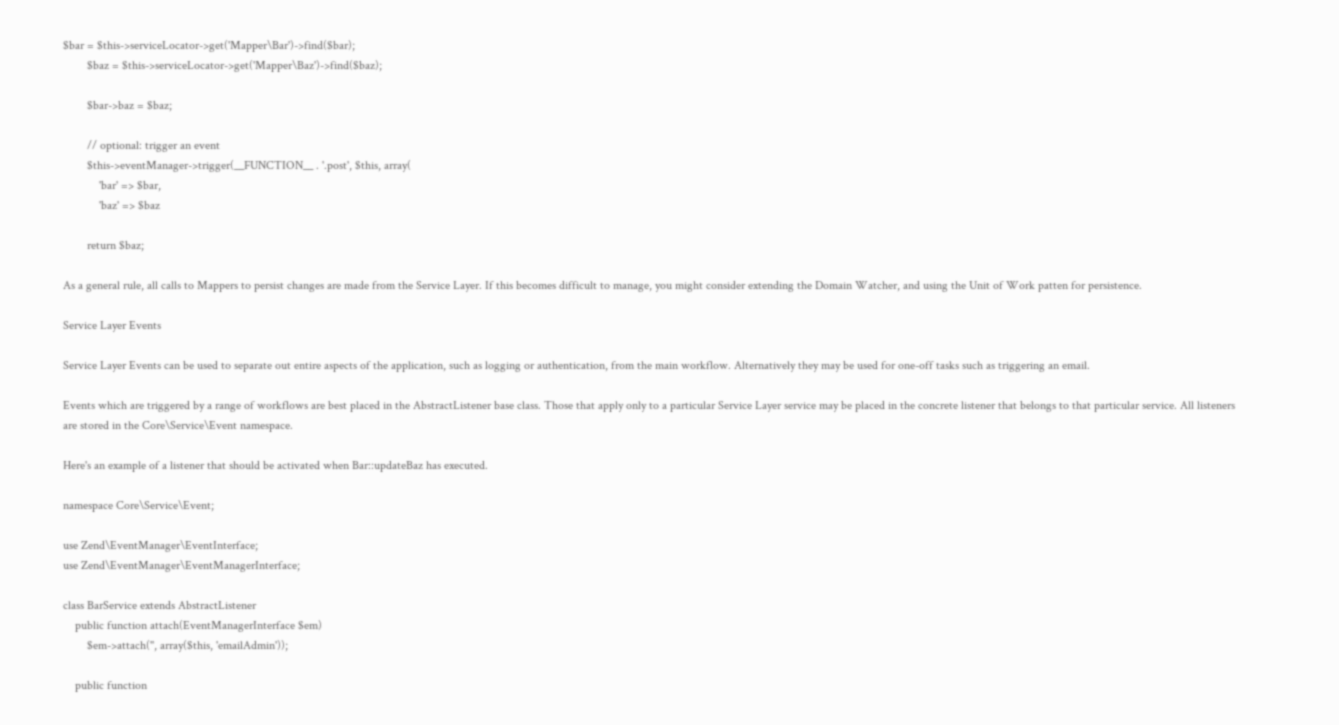$bar = $this->serviceLocator->get('Mapper\Bar')->find($bar);
        $baz = $this->serviceLocator->get('Mapper\Baz')->find($baz);

        $bar->baz = $baz;

        // optional: trigger an event
        $this->eventManager->trigger(__FUNCTION__ . '.post', $this, array(
            'bar' => $bar,
            'baz' => $baz

        return $baz;

As a general rule, all calls to Mappers to persist changes are made from the Service Layer. If this becomes difficult to manage, you might consider extending the Domain Watcher, and using the Unit of Work patten for persistence.

Service Layer Events

Service Layer Events can be used to separate out entire aspects of the application, such as logging or authentication, from the main workflow. Alternatively they may be used for one-off tasks such as triggering an email.

Events which are triggered by a range of workflows are best placed in the AbstractListener base class. Those that apply only to a particular Service Layer service may be placed in the concrete listener that belongs to that particular service. All listeners are stored in the Core\Service\Event namespace.

Here's an example of a listener that should be activated when Bar::updateBaz has executed.

namespace Core\Service\Event;

use Zend\EventManager\EventInterface;
use Zend\EventManager\EventManagerInterface;

class BarService extends AbstractListener
    public function attach(EventManagerInterface $em)
        $em->attach('', array($this, 'emailAdmin'));

    public function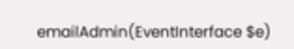emailAdmin(EventInterface $e)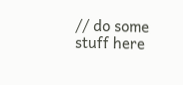// do some stuff here